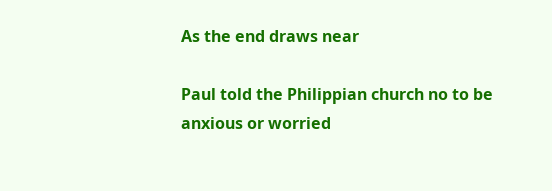As the end draws near

Paul told the Philippian church no to be anxious or worried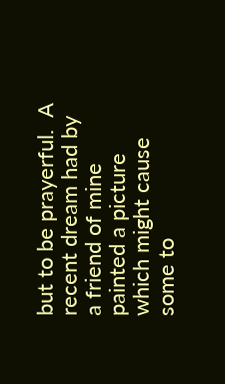but to be prayerful.  A recent dream had by a friend of mine painted a picture which might cause some to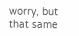worry, but that same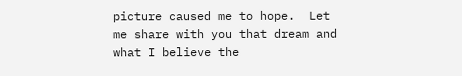picture caused me to hope.  Let me share with you that dream and what I believe the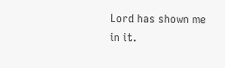Lord has shown me in it.